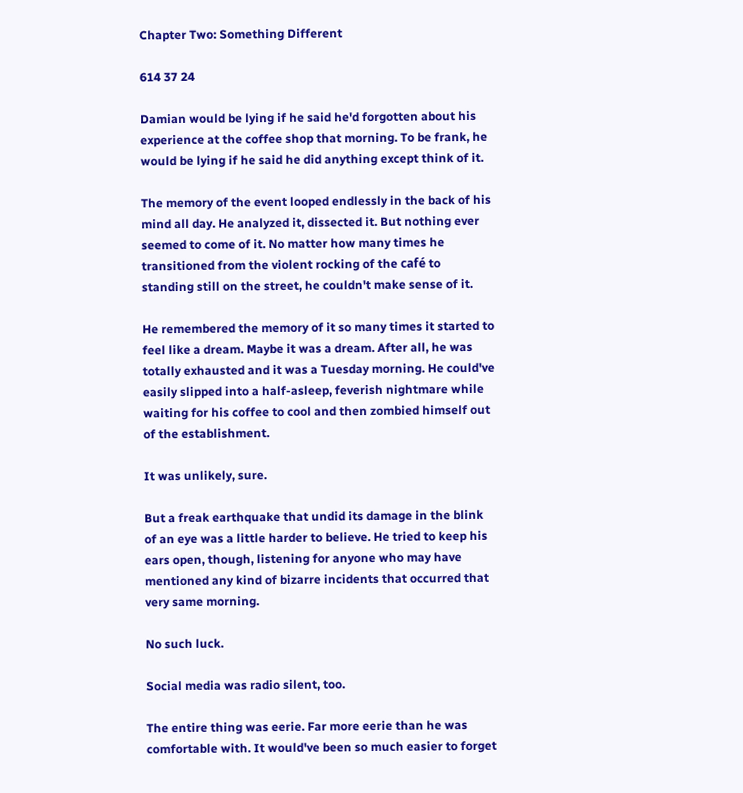Chapter Two: Something Different

614 37 24

Damian would be lying if he said he'd forgotten about his experience at the coffee shop that morning. To be frank, he would be lying if he said he did anything except think of it.

The memory of the event looped endlessly in the back of his mind all day. He analyzed it, dissected it. But nothing ever seemed to come of it. No matter how many times he transitioned from the violent rocking of the café to standing still on the street, he couldn't make sense of it.

He remembered the memory of it so many times it started to feel like a dream. Maybe it was a dream. After all, he was totally exhausted and it was a Tuesday morning. He could've easily slipped into a half-asleep, feverish nightmare while waiting for his coffee to cool and then zombied himself out of the establishment.

It was unlikely, sure.

But a freak earthquake that undid its damage in the blink of an eye was a little harder to believe. He tried to keep his ears open, though, listening for anyone who may have mentioned any kind of bizarre incidents that occurred that very same morning.

No such luck.

Social media was radio silent, too.

The entire thing was eerie. Far more eerie than he was comfortable with. It would've been so much easier to forget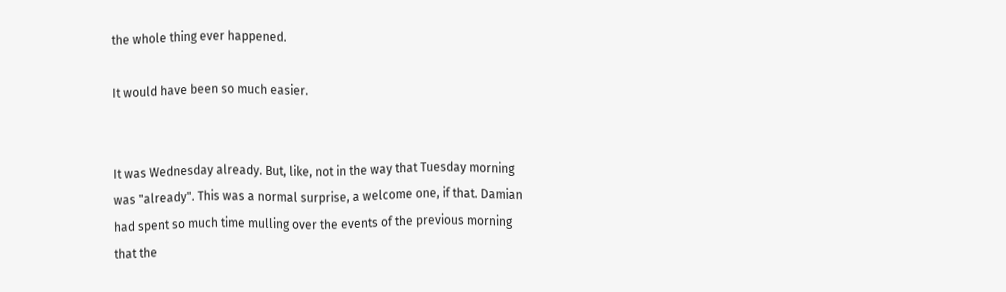the whole thing ever happened.

It would have been so much easier.


It was Wednesday already. But, like, not in the way that Tuesday morning was "already". This was a normal surprise, a welcome one, if that. Damian had spent so much time mulling over the events of the previous morning that the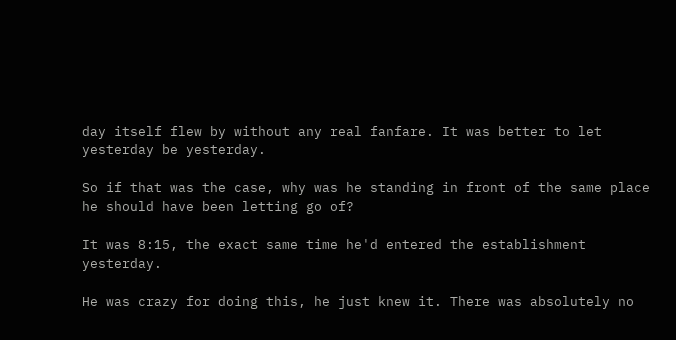day itself flew by without any real fanfare. It was better to let yesterday be yesterday.

So if that was the case, why was he standing in front of the same place he should have been letting go of?

It was 8:15, the exact same time he'd entered the establishment yesterday.

He was crazy for doing this, he just knew it. There was absolutely no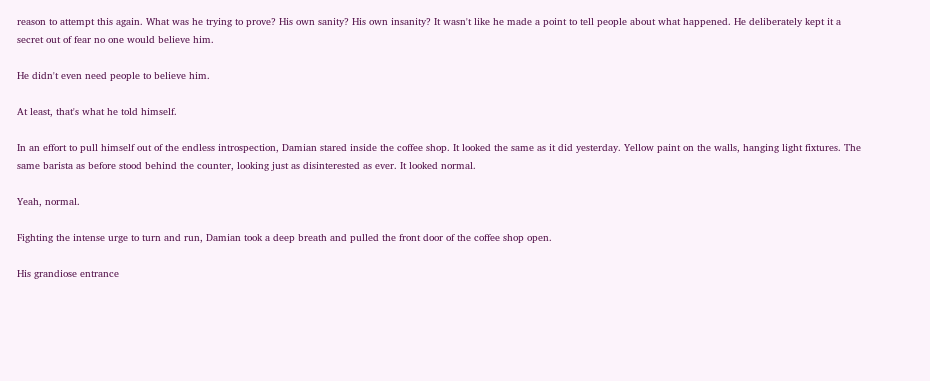reason to attempt this again. What was he trying to prove? His own sanity? His own insanity? It wasn't like he made a point to tell people about what happened. He deliberately kept it a secret out of fear no one would believe him.

He didn't even need people to believe him.

At least, that's what he told himself.

In an effort to pull himself out of the endless introspection, Damian stared inside the coffee shop. It looked the same as it did yesterday. Yellow paint on the walls, hanging light fixtures. The same barista as before stood behind the counter, looking just as disinterested as ever. It looked normal.

Yeah, normal.

Fighting the intense urge to turn and run, Damian took a deep breath and pulled the front door of the coffee shop open.

His grandiose entrance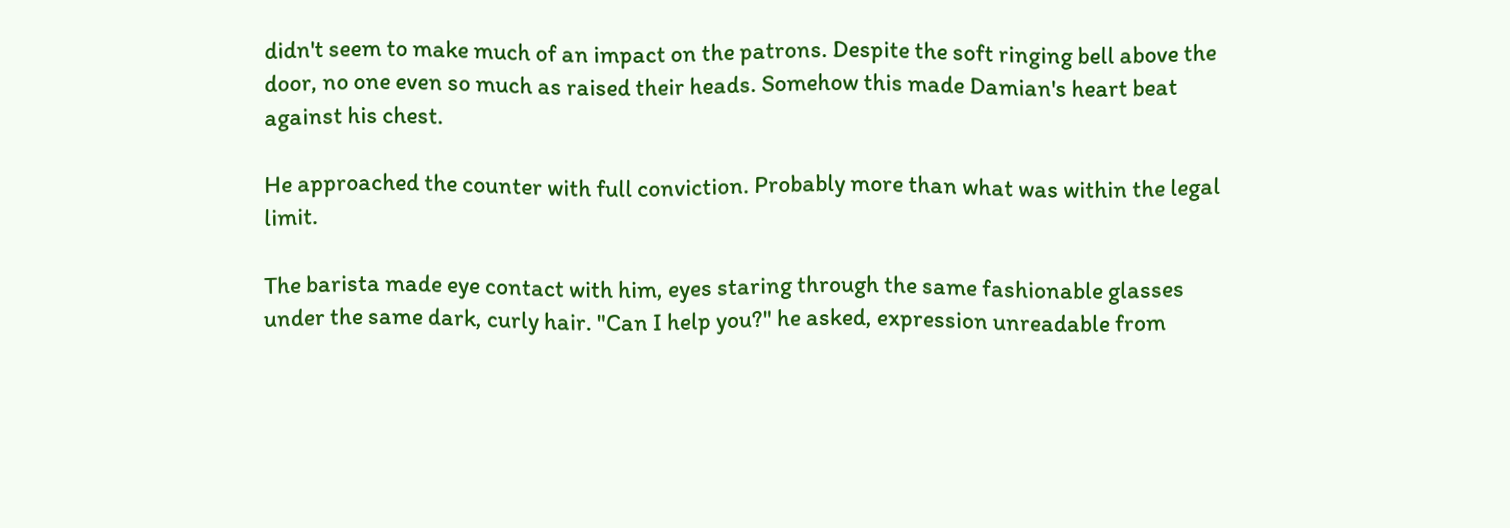didn't seem to make much of an impact on the patrons. Despite the soft ringing bell above the door, no one even so much as raised their heads. Somehow this made Damian's heart beat against his chest.

He approached the counter with full conviction. Probably more than what was within the legal limit.

The barista made eye contact with him, eyes staring through the same fashionable glasses under the same dark, curly hair. "Can I help you?" he asked, expression unreadable from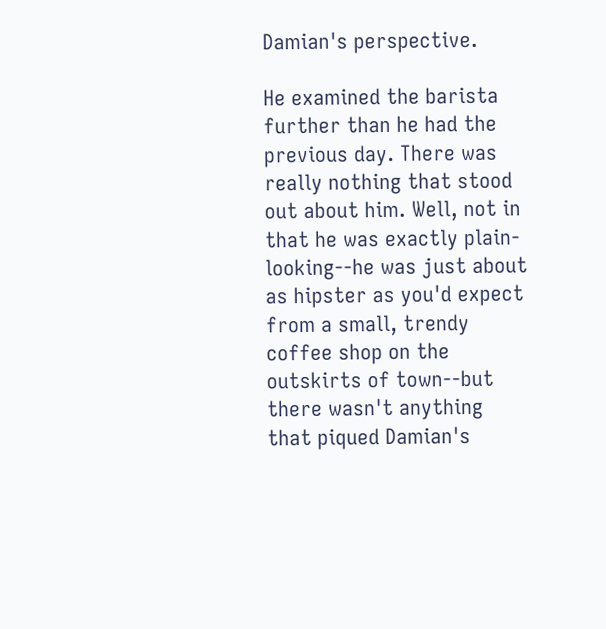Damian's perspective.

He examined the barista further than he had the previous day. There was really nothing that stood out about him. Well, not in that he was exactly plain-looking--he was just about as hipster as you'd expect from a small, trendy coffee shop on the outskirts of town--but there wasn't anything that piqued Damian's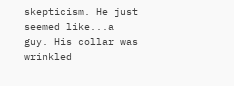skepticism. He just seemed like...a guy. His collar was wrinkled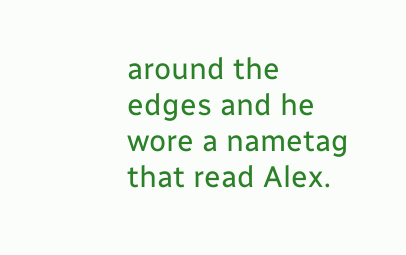around the edges and he wore a nametag that read Alex.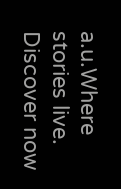a.u.Where stories live. Discover now